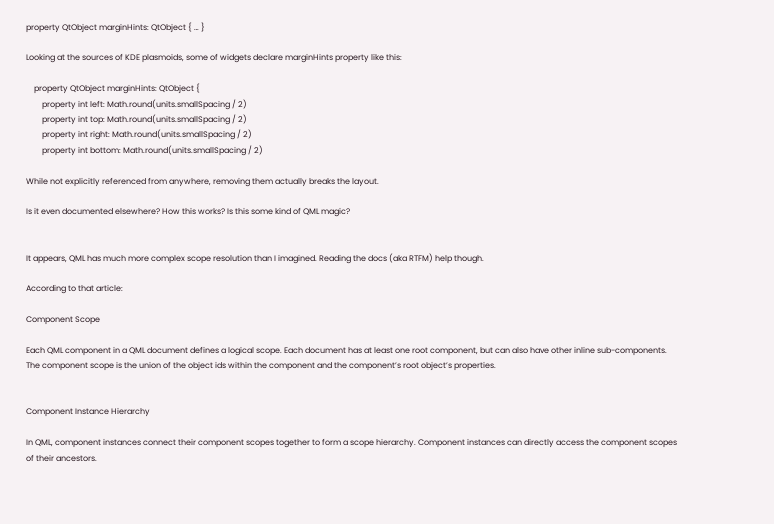property QtObject marginHints: QtObject { … }

Looking at the sources of KDE plasmoids, some of widgets declare marginHints property like this:

    property QtObject marginHints: QtObject {
        property int left: Math.round(units.smallSpacing / 2)
        property int top: Math.round(units.smallSpacing / 2)
        property int right: Math.round(units.smallSpacing / 2)
        property int bottom: Math.round(units.smallSpacing / 2)

While not explicitly referenced from anywhere, removing them actually breaks the layout.

Is it even documented elsewhere? How this works? Is this some kind of QML magic?


It appears, QML has much more complex scope resolution than I imagined. Reading the docs (aka RTFM) help though.

According to that article:

Component Scope

Each QML component in a QML document defines a logical scope. Each document has at least one root component, but can also have other inline sub-components. The component scope is the union of the object ids within the component and the component’s root object’s properties.


Component Instance Hierarchy

In QML, component instances connect their component scopes together to form a scope hierarchy. Component instances can directly access the component scopes of their ancestors.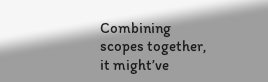Combining scopes together, it might’ve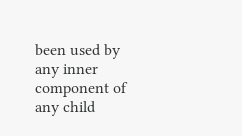been used by any inner component of any child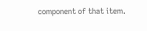component of that item.